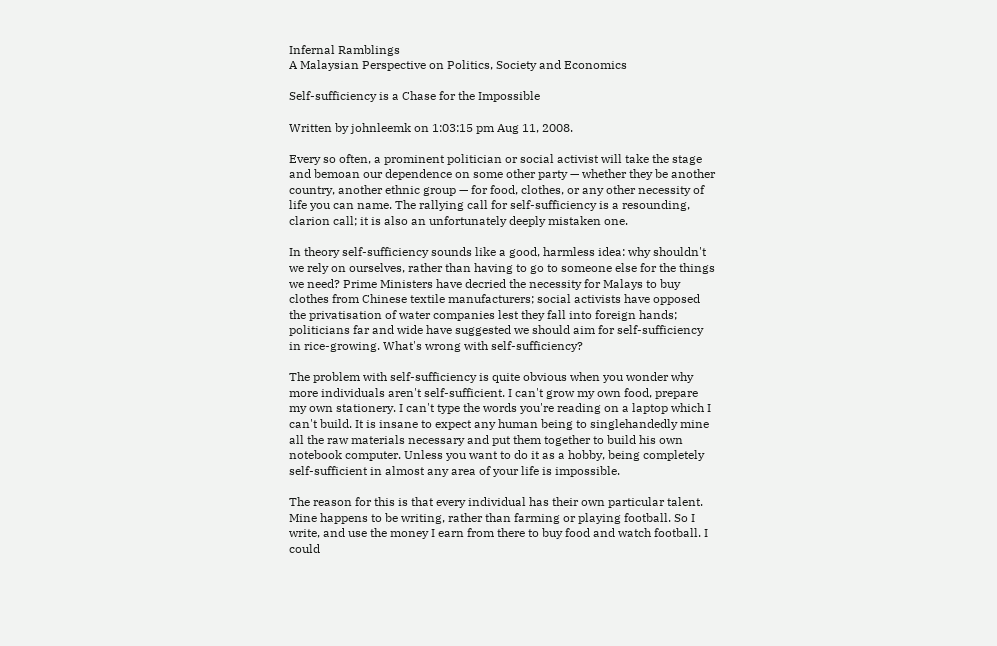Infernal Ramblings
A Malaysian Perspective on Politics, Society and Economics

Self-sufficiency is a Chase for the Impossible

Written by johnleemk on 1:03:15 pm Aug 11, 2008.

Every so often, a prominent politician or social activist will take the stage and bemoan our dependence on some other party — whether they be another country, another ethnic group — for food, clothes, or any other necessity of life you can name. The rallying call for self-sufficiency is a resounding, clarion call; it is also an unfortunately deeply mistaken one.

In theory self-sufficiency sounds like a good, harmless idea: why shouldn't we rely on ourselves, rather than having to go to someone else for the things we need? Prime Ministers have decried the necessity for Malays to buy clothes from Chinese textile manufacturers; social activists have opposed the privatisation of water companies lest they fall into foreign hands; politicians far and wide have suggested we should aim for self-sufficiency in rice-growing. What's wrong with self-sufficiency?

The problem with self-sufficiency is quite obvious when you wonder why more individuals aren't self-sufficient. I can't grow my own food, prepare my own stationery. I can't type the words you're reading on a laptop which I can't build. It is insane to expect any human being to singlehandedly mine all the raw materials necessary and put them together to build his own notebook computer. Unless you want to do it as a hobby, being completely self-sufficient in almost any area of your life is impossible.

The reason for this is that every individual has their own particular talent. Mine happens to be writing, rather than farming or playing football. So I write, and use the money I earn from there to buy food and watch football. I could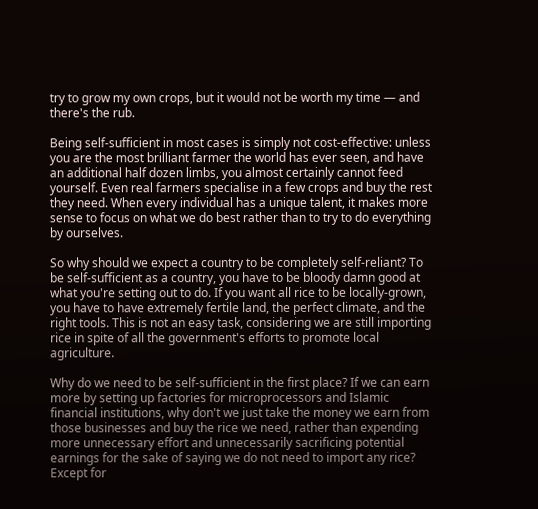try to grow my own crops, but it would not be worth my time — and there's the rub.

Being self-sufficient in most cases is simply not cost-effective: unless you are the most brilliant farmer the world has ever seen, and have an additional half dozen limbs, you almost certainly cannot feed yourself. Even real farmers specialise in a few crops and buy the rest they need. When every individual has a unique talent, it makes more sense to focus on what we do best rather than to try to do everything by ourselves.

So why should we expect a country to be completely self-reliant? To be self-sufficient as a country, you have to be bloody damn good at what you're setting out to do. If you want all rice to be locally-grown, you have to have extremely fertile land, the perfect climate, and the right tools. This is not an easy task, considering we are still importing rice in spite of all the government's efforts to promote local agriculture.

Why do we need to be self-sufficient in the first place? If we can earn more by setting up factories for microprocessors and Islamic financial institutions, why don't we just take the money we earn from those businesses and buy the rice we need, rather than expending more unnecessary effort and unnecessarily sacrificing potential earnings for the sake of saying we do not need to import any rice? Except for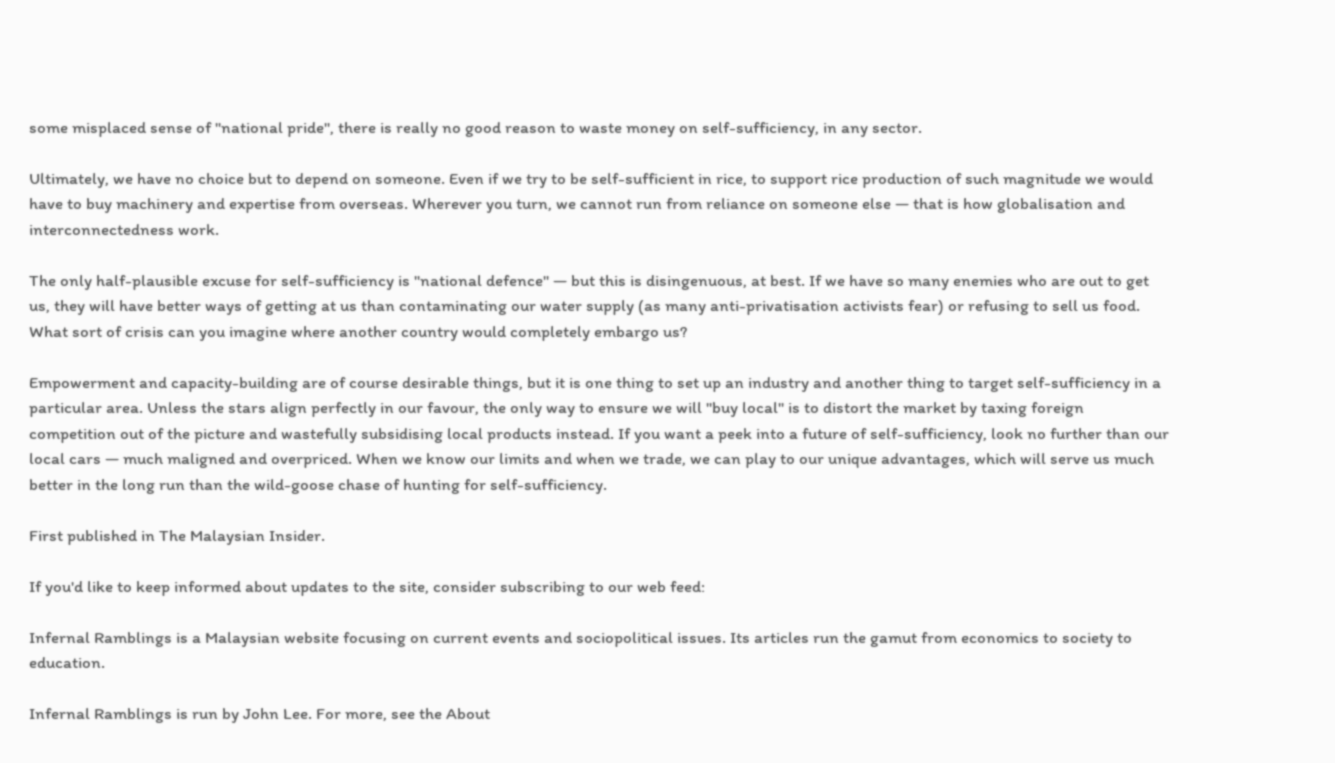some misplaced sense of "national pride", there is really no good reason to waste money on self-sufficiency, in any sector.

Ultimately, we have no choice but to depend on someone. Even if we try to be self-sufficient in rice, to support rice production of such magnitude we would have to buy machinery and expertise from overseas. Wherever you turn, we cannot run from reliance on someone else — that is how globalisation and interconnectedness work.

The only half-plausible excuse for self-sufficiency is "national defence" — but this is disingenuous, at best. If we have so many enemies who are out to get us, they will have better ways of getting at us than contaminating our water supply (as many anti-privatisation activists fear) or refusing to sell us food. What sort of crisis can you imagine where another country would completely embargo us?

Empowerment and capacity-building are of course desirable things, but it is one thing to set up an industry and another thing to target self-sufficiency in a particular area. Unless the stars align perfectly in our favour, the only way to ensure we will "buy local" is to distort the market by taxing foreign competition out of the picture and wastefully subsidising local products instead. If you want a peek into a future of self-sufficiency, look no further than our local cars — much maligned and overpriced. When we know our limits and when we trade, we can play to our unique advantages, which will serve us much better in the long run than the wild-goose chase of hunting for self-sufficiency.

First published in The Malaysian Insider.

If you'd like to keep informed about updates to the site, consider subscribing to our web feed:

Infernal Ramblings is a Malaysian website focusing on current events and sociopolitical issues. Its articles run the gamut from economics to society to education.

Infernal Ramblings is run by John Lee. For more, see the About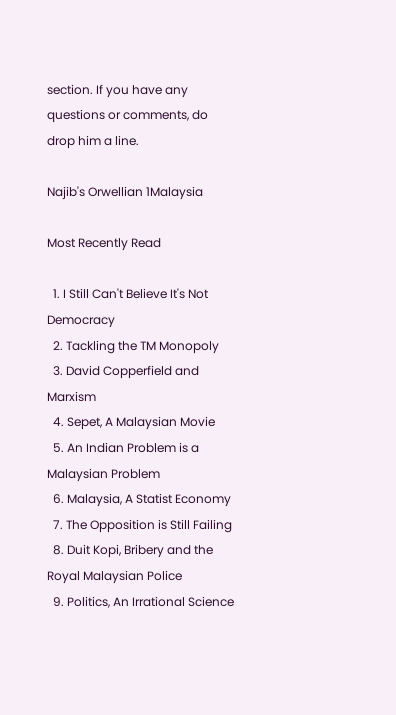section. If you have any questions or comments, do drop him a line.

Najib's Orwellian 1Malaysia

Most Recently Read

  1. I Still Can't Believe It's Not Democracy
  2. Tackling the TM Monopoly
  3. David Copperfield and Marxism
  4. Sepet, A Malaysian Movie
  5. An Indian Problem is a Malaysian Problem
  6. Malaysia, A Statist Economy
  7. The Opposition is Still Failing
  8. Duit Kopi, Bribery and the Royal Malaysian Police
  9. Politics, An Irrational Science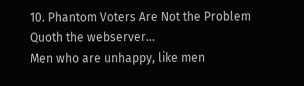10. Phantom Voters Are Not the Problem
Quoth the webserver...
Men who are unhappy, like men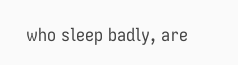who sleep badly, are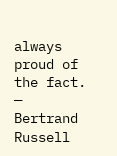always proud of the fact.
— Bertrand Russell